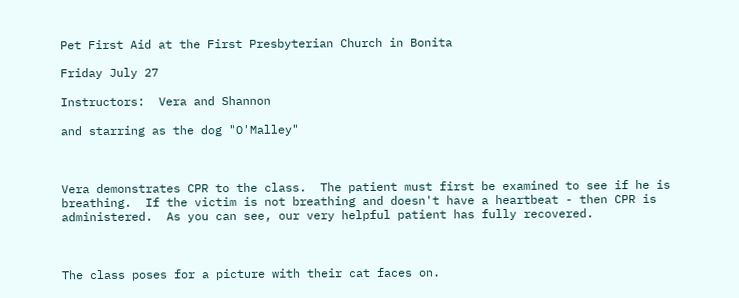Pet First Aid at the First Presbyterian Church in Bonita

Friday July 27

Instructors:  Vera and Shannon

and starring as the dog "O'Malley"



Vera demonstrates CPR to the class.  The patient must first be examined to see if he is breathing.  If the victim is not breathing and doesn't have a heartbeat - then CPR is administered.  As you can see, our very helpful patient has fully recovered.



The class poses for a picture with their cat faces on.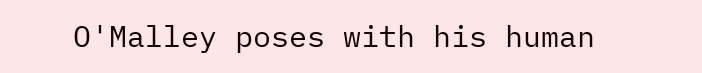O'Malley poses with his human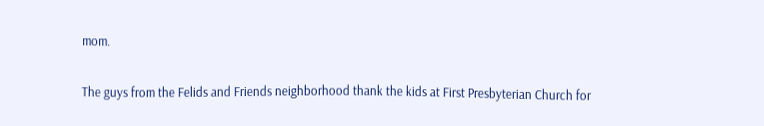mom.


The guys from the Felids and Friends neighborhood thank the kids at First Presbyterian Church for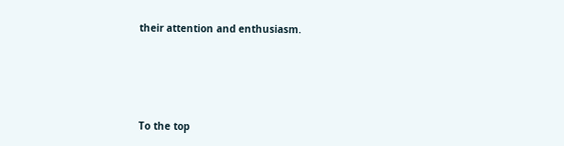their attention and enthusiasm.






To the top